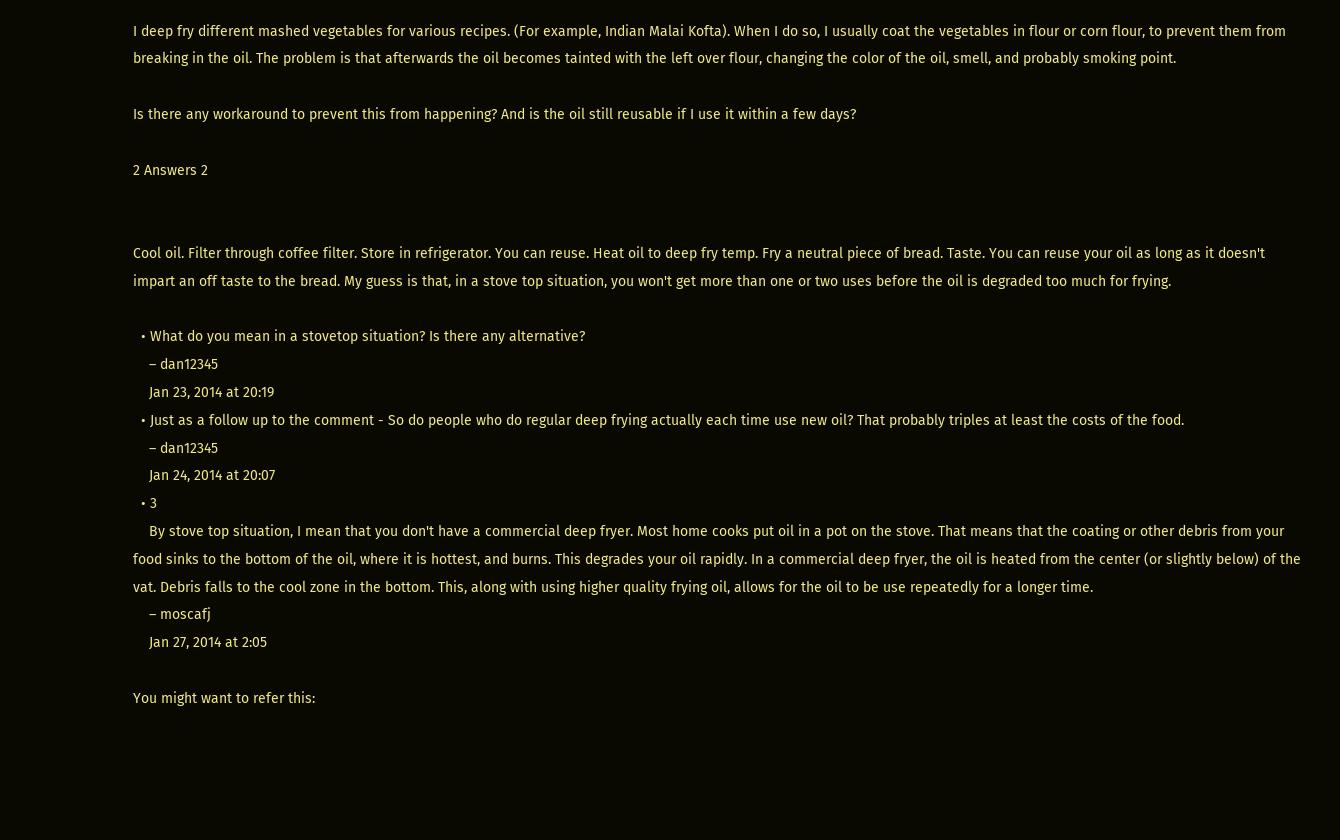I deep fry different mashed vegetables for various recipes. (For example, Indian Malai Kofta). When I do so, I usually coat the vegetables in flour or corn flour, to prevent them from breaking in the oil. The problem is that afterwards the oil becomes tainted with the left over flour, changing the color of the oil, smell, and probably smoking point.

Is there any workaround to prevent this from happening? And is the oil still reusable if I use it within a few days?

2 Answers 2


Cool oil. Filter through coffee filter. Store in refrigerator. You can reuse. Heat oil to deep fry temp. Fry a neutral piece of bread. Taste. You can reuse your oil as long as it doesn't impart an off taste to the bread. My guess is that, in a stove top situation, you won't get more than one or two uses before the oil is degraded too much for frying.

  • What do you mean in a stovetop situation? Is there any alternative?
    – dan12345
    Jan 23, 2014 at 20:19
  • Just as a follow up to the comment - So do people who do regular deep frying actually each time use new oil? That probably triples at least the costs of the food.
    – dan12345
    Jan 24, 2014 at 20:07
  • 3
    By stove top situation, I mean that you don't have a commercial deep fryer. Most home cooks put oil in a pot on the stove. That means that the coating or other debris from your food sinks to the bottom of the oil, where it is hottest, and burns. This degrades your oil rapidly. In a commercial deep fryer, the oil is heated from the center (or slightly below) of the vat. Debris falls to the cool zone in the bottom. This, along with using higher quality frying oil, allows for the oil to be use repeatedly for a longer time.
    – moscafj
    Jan 27, 2014 at 2:05

You might want to refer this: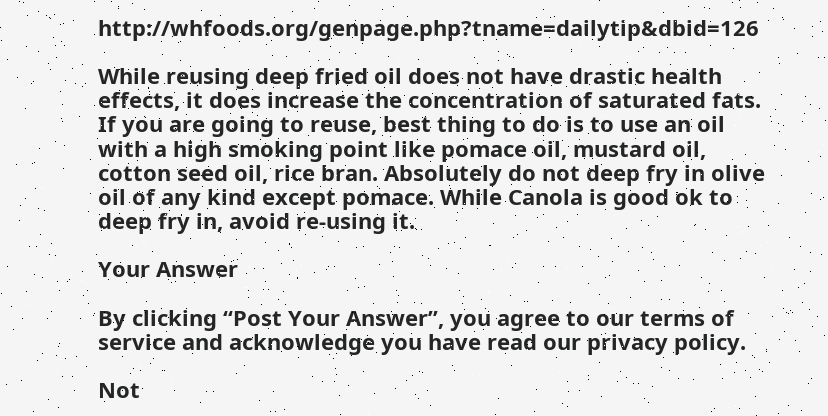http://whfoods.org/genpage.php?tname=dailytip&dbid=126

While reusing deep fried oil does not have drastic health effects, it does increase the concentration of saturated fats. If you are going to reuse, best thing to do is to use an oil with a high smoking point like pomace oil, mustard oil, cotton seed oil, rice bran. Absolutely do not deep fry in olive oil of any kind except pomace. While Canola is good ok to deep fry in, avoid re-using it.

Your Answer

By clicking “Post Your Answer”, you agree to our terms of service and acknowledge you have read our privacy policy.

Not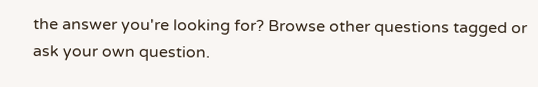the answer you're looking for? Browse other questions tagged or ask your own question.